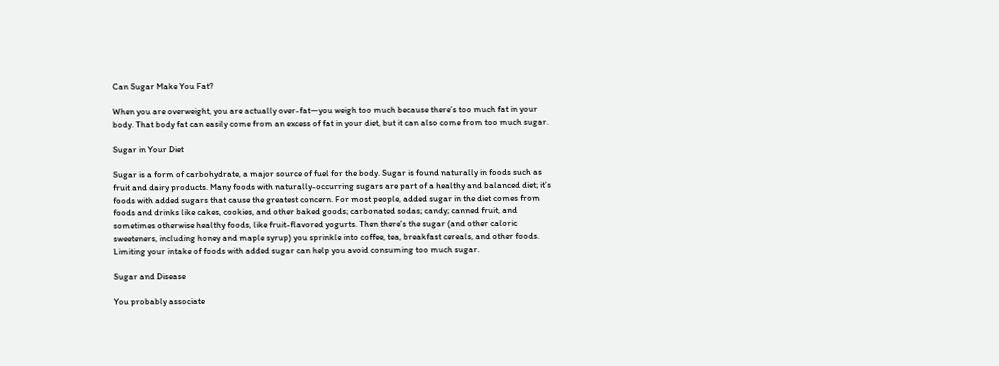Can Sugar Make You Fat?

When you are overweight, you are actually over-fat—you weigh too much because there’s too much fat in your body. That body fat can easily come from an excess of fat in your diet, but it can also come from too much sugar.

Sugar in Your Diet

Sugar is a form of carbohydrate, a major source of fuel for the body. Sugar is found naturally in foods such as fruit and dairy products. Many foods with naturally-occurring sugars are part of a healthy and balanced diet; it’s foods with added sugars that cause the greatest concern. For most people, added sugar in the diet comes from foods and drinks like cakes, cookies, and other baked goods; carbonated sodas; candy; canned fruit, and sometimes otherwise healthy foods, like fruit-flavored yogurts. Then there’s the sugar (and other caloric sweeteners, including honey and maple syrup) you sprinkle into coffee, tea, breakfast cereals, and other foods. Limiting your intake of foods with added sugar can help you avoid consuming too much sugar.

Sugar and Disease

You probably associate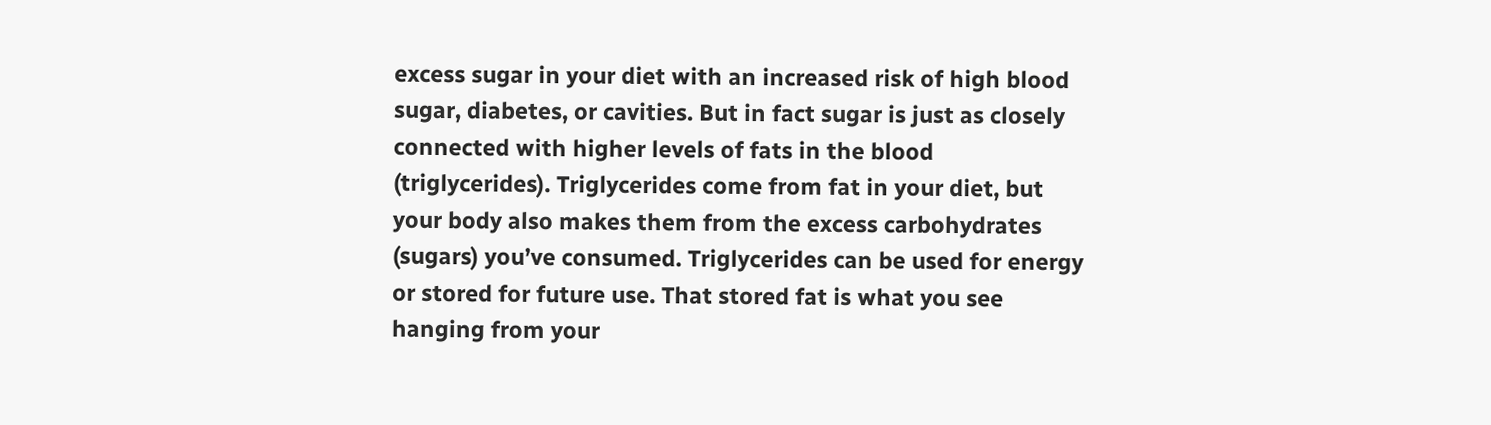excess sugar in your diet with an increased risk of high blood sugar, diabetes, or cavities. But in fact sugar is just as closely connected with higher levels of fats in the blood (triglycerides). Triglycerides come from fat in your diet, but your body also makes them from the excess carbohydrates (sugars) you’ve consumed. Triglycerides can be used for energy or stored for future use. That stored fat is what you see hanging from your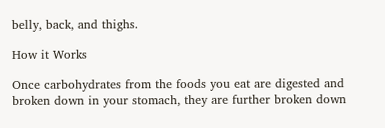belly, back, and thighs.

How it Works

Once carbohydrates from the foods you eat are digested and broken down in your stomach, they are further broken down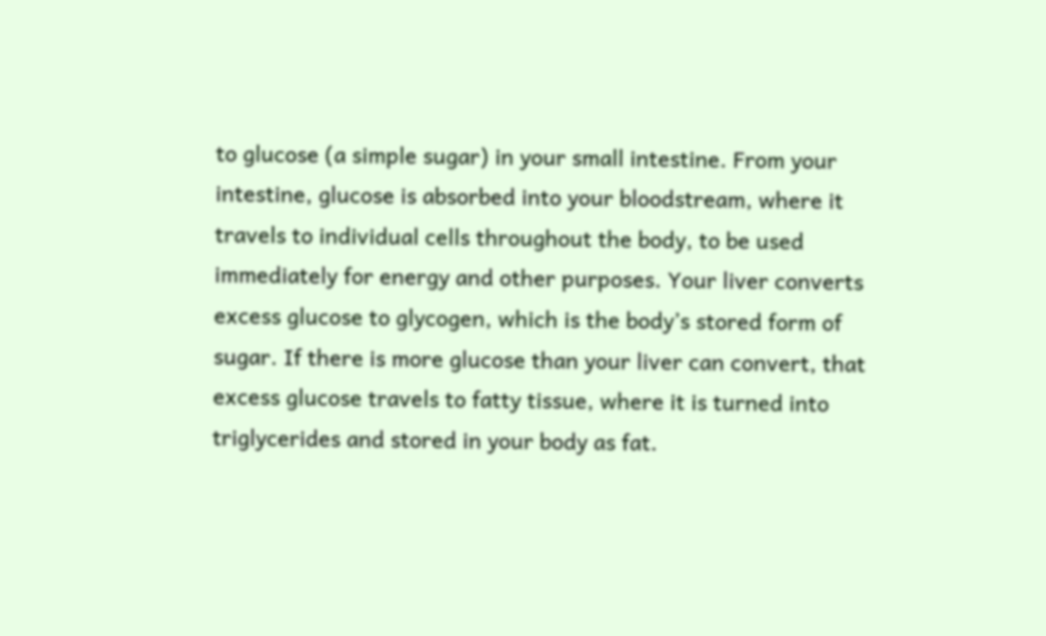to glucose (a simple sugar) in your small intestine. From your intestine, glucose is absorbed into your bloodstream, where it travels to individual cells throughout the body, to be used immediately for energy and other purposes. Your liver converts excess glucose to glycogen, which is the body’s stored form of sugar. If there is more glucose than your liver can convert, that excess glucose travels to fatty tissue, where it is turned into triglycerides and stored in your body as fat.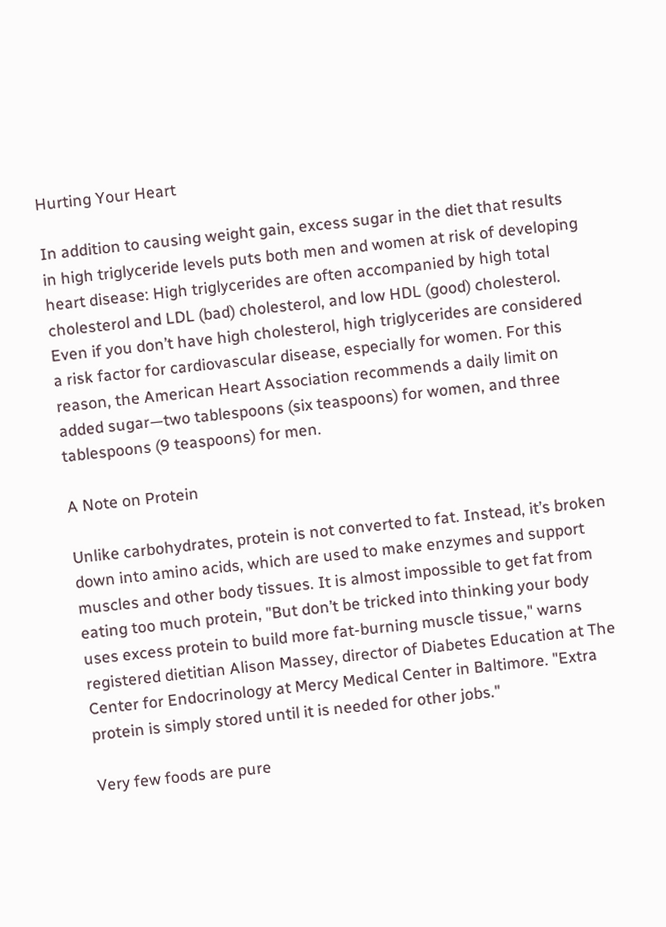Hurting Your Heart

In addition to causing weight gain, excess sugar in the diet that results in high triglyceride levels puts both men and women at risk of developing heart disease: High triglycerides are often accompanied by high total cholesterol and LDL (bad) cholesterol, and low HDL (good) cholesterol. Even if you don’t have high cholesterol, high triglycerides are considered a risk factor for cardiovascular disease, especially for women. For this reason, the American Heart Association recommends a daily limit on added sugar—two tablespoons (six teaspoons) for women, and three tablespoons (9 teaspoons) for men.

A Note on Protein

Unlike carbohydrates, protein is not converted to fat. Instead, it’s broken down into amino acids, which are used to make enzymes and support muscles and other body tissues. It is almost impossible to get fat from eating too much protein, "But don’t be tricked into thinking your body uses excess protein to build more fat-burning muscle tissue," warns registered dietitian Alison Massey, director of Diabetes Education at The Center for Endocrinology at Mercy Medical Center in Baltimore. "Extra protein is simply stored until it is needed for other jobs."

Very few foods are pure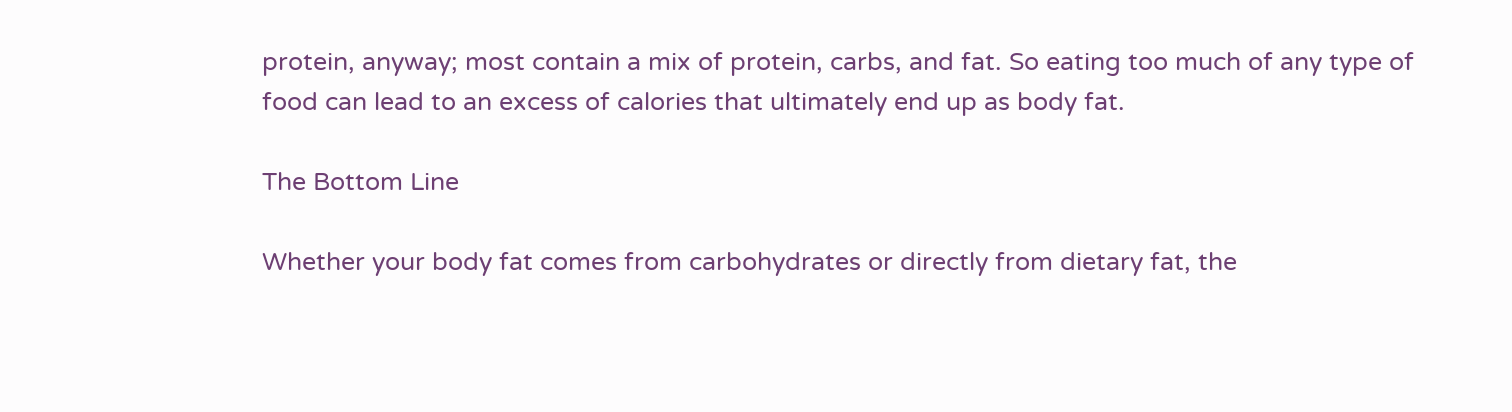protein, anyway; most contain a mix of protein, carbs, and fat. So eating too much of any type of food can lead to an excess of calories that ultimately end up as body fat.

The Bottom Line

Whether your body fat comes from carbohydrates or directly from dietary fat, the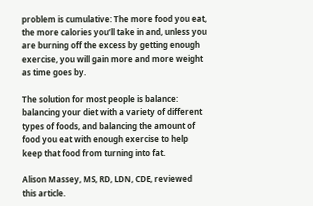problem is cumulative: The more food you eat, the more calories you’ll take in and, unless you are burning off the excess by getting enough exercise, you will gain more and more weight as time goes by.

The solution for most people is balance: balancing your diet with a variety of different types of foods, and balancing the amount of food you eat with enough exercise to help keep that food from turning into fat.

Alison Massey, MS, RD, LDN, CDE, reviewed this article.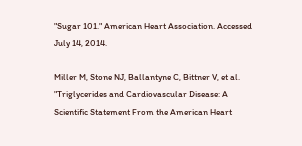"Sugar 101." American Heart Association. Accessed July 14, 2014.

Miller M, Stone NJ, Ballantyne C, Bittner V, et al. "Triglycerides and Cardiovascular Disease: A Scientific Statement From the American Heart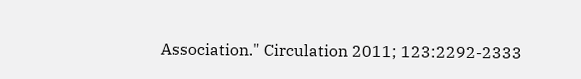Association." Circulation 2011; 123:2292-2333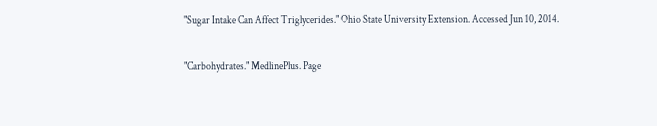"Sugar Intake Can Affect Triglycerides." Ohio State University Extension. Accessed Jun 10, 2014.

"Carbohydrates." MedlinePlus. Page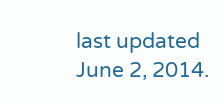last updated June 2, 2014.